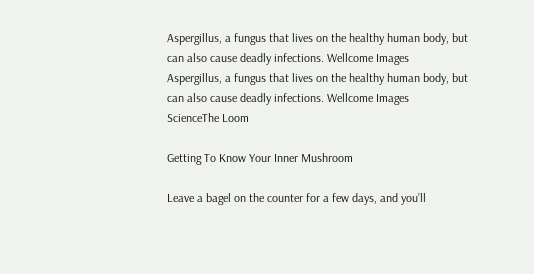Aspergillus, a fungus that lives on the healthy human body, but can also cause deadly infections. Wellcome Images
Aspergillus, a fungus that lives on the healthy human body, but can also cause deadly infections. Wellcome Images
ScienceThe Loom

Getting To Know Your Inner Mushroom

Leave a bagel on the counter for a few days, and you’ll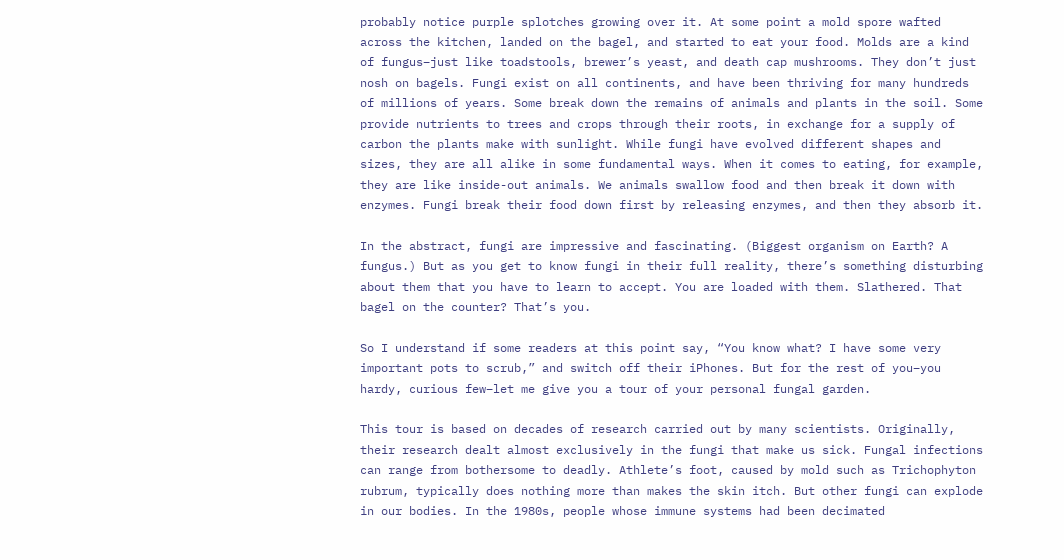probably notice purple splotches growing over it. At some point a mold spore wafted across the kitchen, landed on the bagel, and started to eat your food. Molds are a kind of fungus–just like toadstools, brewer’s yeast, and death cap mushrooms. They don’t just nosh on bagels. Fungi exist on all continents, and have been thriving for many hundreds of millions of years. Some break down the remains of animals and plants in the soil. Some provide nutrients to trees and crops through their roots, in exchange for a supply of carbon the plants make with sunlight. While fungi have evolved different shapes and sizes, they are all alike in some fundamental ways. When it comes to eating, for example, they are like inside-out animals. We animals swallow food and then break it down with enzymes. Fungi break their food down first by releasing enzymes, and then they absorb it.

In the abstract, fungi are impressive and fascinating. (Biggest organism on Earth? A fungus.) But as you get to know fungi in their full reality, there’s something disturbing about them that you have to learn to accept. You are loaded with them. Slathered. That bagel on the counter? That’s you.

So I understand if some readers at this point say, “You know what? I have some very important pots to scrub,” and switch off their iPhones. But for the rest of you–you hardy, curious few–let me give you a tour of your personal fungal garden.

This tour is based on decades of research carried out by many scientists. Originally, their research dealt almost exclusively in the fungi that make us sick. Fungal infections can range from bothersome to deadly. Athlete’s foot, caused by mold such as Trichophyton rubrum, typically does nothing more than makes the skin itch. But other fungi can explode in our bodies. In the 1980s, people whose immune systems had been decimated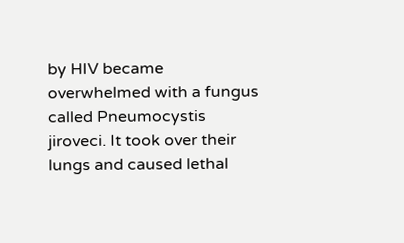by HIV became overwhelmed with a fungus called Pneumocystis jiroveci. It took over their lungs and caused lethal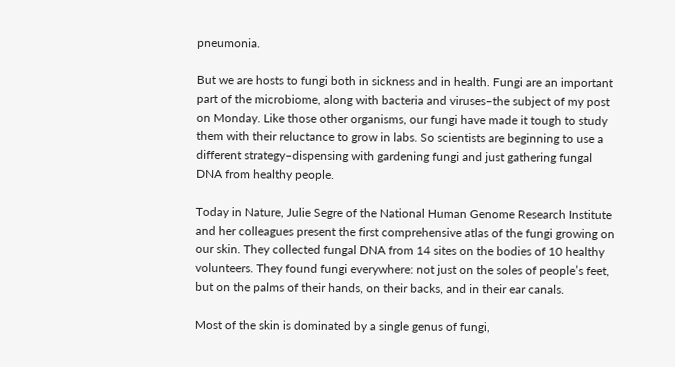pneumonia.

But we are hosts to fungi both in sickness and in health. Fungi are an important part of the microbiome, along with bacteria and viruses–the subject of my post on Monday. Like those other organisms, our fungi have made it tough to study them with their reluctance to grow in labs. So scientists are beginning to use a different strategy–dispensing with gardening fungi and just gathering fungal DNA from healthy people.

Today in Nature, Julie Segre of the National Human Genome Research Institute and her colleagues present the first comprehensive atlas of the fungi growing on our skin. They collected fungal DNA from 14 sites on the bodies of 10 healthy volunteers. They found fungi everywhere: not just on the soles of people’s feet, but on the palms of their hands, on their backs, and in their ear canals.

Most of the skin is dominated by a single genus of fungi,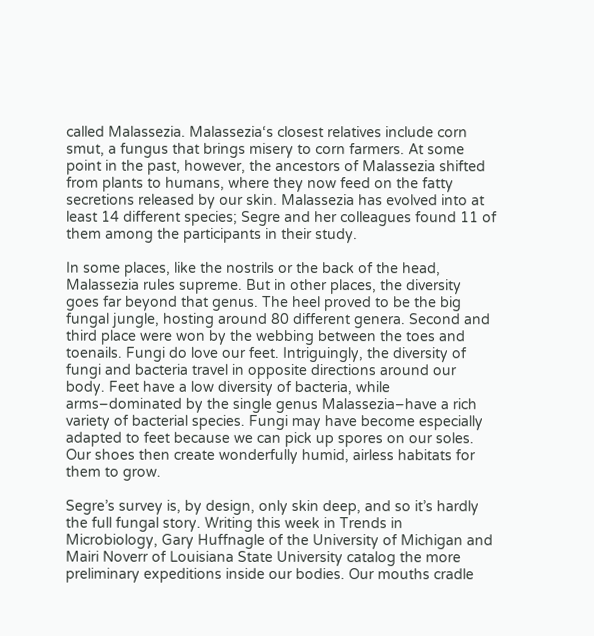called Malassezia. Malassezia‘s closest relatives include corn smut, a fungus that brings misery to corn farmers. At some point in the past, however, the ancestors of Malassezia shifted from plants to humans, where they now feed on the fatty secretions released by our skin. Malassezia has evolved into at least 14 different species; Segre and her colleagues found 11 of them among the participants in their study.

In some places, like the nostrils or the back of the head, Malassezia rules supreme. But in other places, the diversity goes far beyond that genus. The heel proved to be the big fungal jungle, hosting around 80 different genera. Second and third place were won by the webbing between the toes and toenails. Fungi do love our feet. Intriguingly, the diversity of fungi and bacteria travel in opposite directions around our body. Feet have a low diversity of bacteria, while arms–dominated by the single genus Malassezia–have a rich variety of bacterial species. Fungi may have become especially adapted to feet because we can pick up spores on our soles. Our shoes then create wonderfully humid, airless habitats for them to grow.

Segre’s survey is, by design, only skin deep, and so it’s hardly the full fungal story. Writing this week in Trends in Microbiology, Gary Huffnagle of the University of Michigan and Mairi Noverr of Louisiana State University catalog the more preliminary expeditions inside our bodies. Our mouths cradle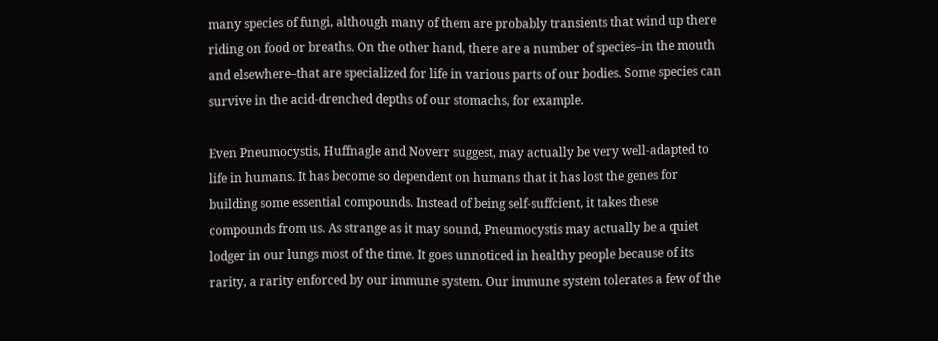many species of fungi, although many of them are probably transients that wind up there riding on food or breaths. On the other hand, there are a number of species–in the mouth and elsewhere–that are specialized for life in various parts of our bodies. Some species can survive in the acid-drenched depths of our stomachs, for example.

Even Pneumocystis, Huffnagle and Noverr suggest, may actually be very well-adapted to life in humans. It has become so dependent on humans that it has lost the genes for building some essential compounds. Instead of being self-suffcient, it takes these compounds from us. As strange as it may sound, Pneumocystis may actually be a quiet lodger in our lungs most of the time. It goes unnoticed in healthy people because of its rarity, a rarity enforced by our immune system. Our immune system tolerates a few of the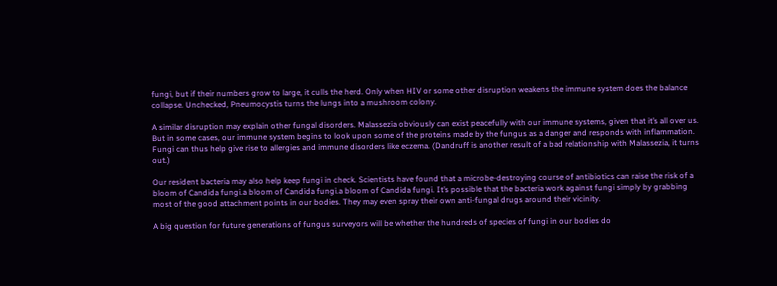fungi, but if their numbers grow to large, it culls the herd. Only when HIV or some other disruption weakens the immune system does the balance collapse. Unchecked, Pneumocystis turns the lungs into a mushroom colony.

A similar disruption may explain other fungal disorders. Malassezia obviously can exist peacefully with our immune systems, given that it’s all over us. But in some cases, our immune system begins to look upon some of the proteins made by the fungus as a danger and responds with inflammation. Fungi can thus help give rise to allergies and immune disorders like eczema. (Dandruff is another result of a bad relationship with Malassezia, it turns out.)

Our resident bacteria may also help keep fungi in check. Scientists have found that a microbe-destroying course of antibiotics can raise the risk of a bloom of Candida fungi.a bloom of Candida fungi.a bloom of Candida fungi. It’s possible that the bacteria work against fungi simply by grabbing most of the good attachment points in our bodies. They may even spray their own anti-fungal drugs around their vicinity.

A big question for future generations of fungus surveyors will be whether the hundreds of species of fungi in our bodies do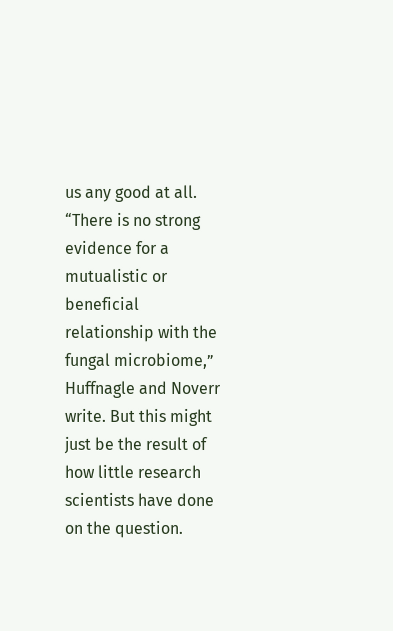us any good at all. “There is no strong evidence for a mutualistic or beneficial relationship with the fungal microbiome,” Huffnagle and Noverr write. But this might just be the result of how little research scientists have done on the question.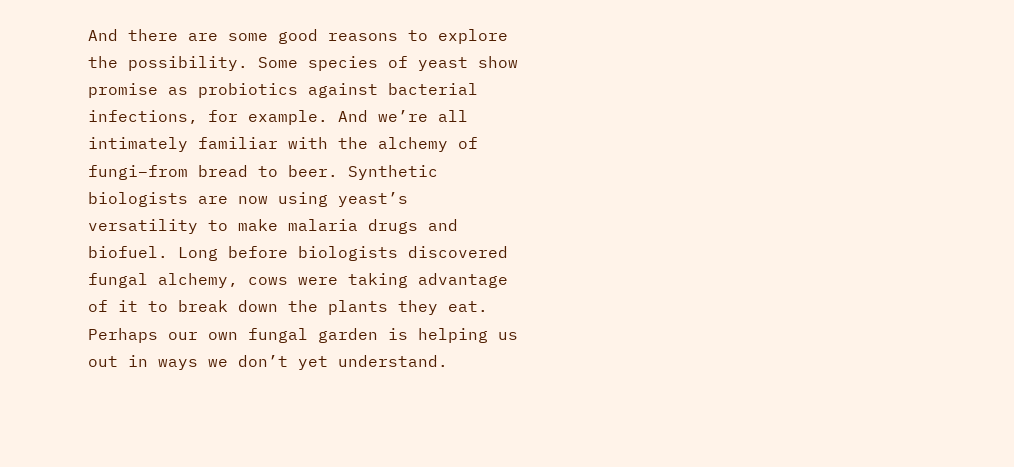And there are some good reasons to explore the possibility. Some species of yeast show promise as probiotics against bacterial infections, for example. And we’re all intimately familiar with the alchemy of fungi–from bread to beer. Synthetic biologists are now using yeast’s versatility to make malaria drugs and biofuel. Long before biologists discovered fungal alchemy, cows were taking advantage of it to break down the plants they eat. Perhaps our own fungal garden is helping us out in ways we don’t yet understand.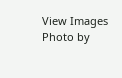View Images
Photo by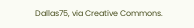Dallas75, via Creative Commons.